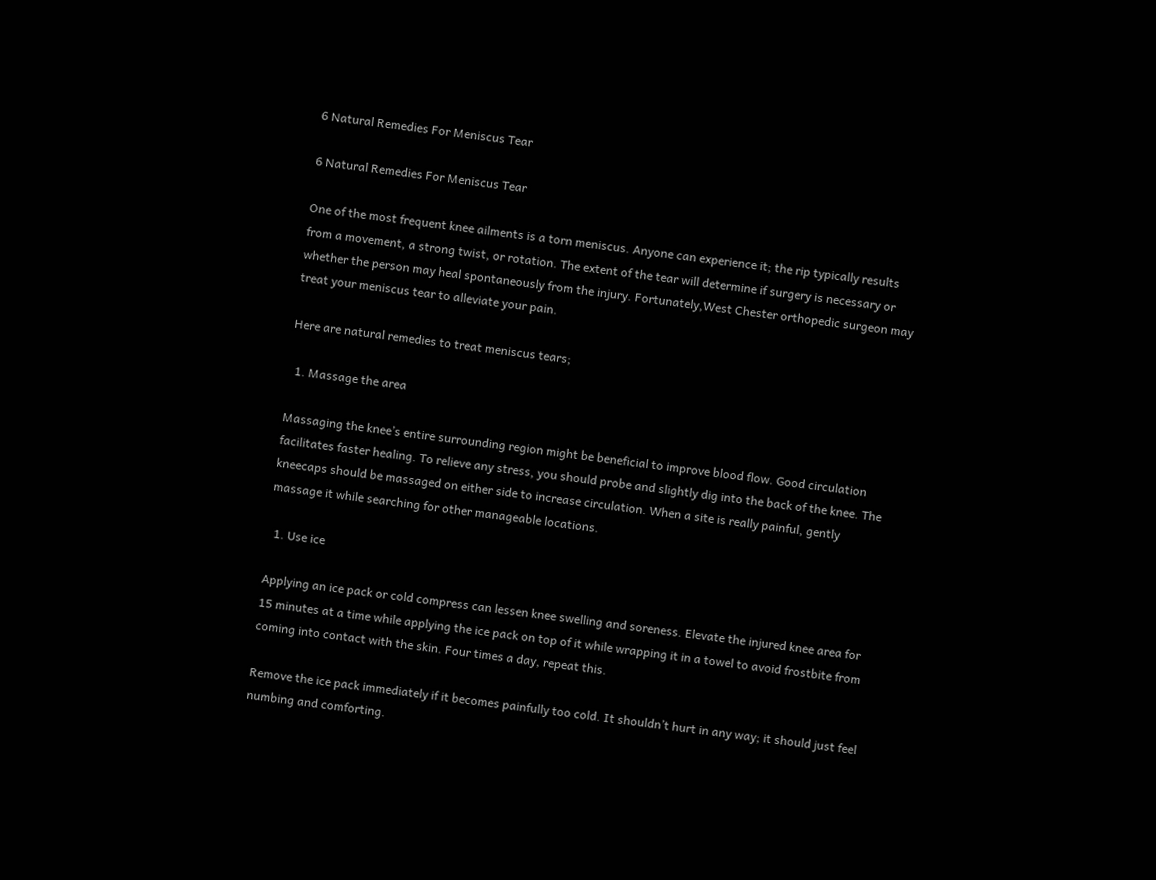6 Natural Remedies For Meniscus Tear

6 Natural Remedies For Meniscus Tear

One of the most frequent knee ailments is a torn meniscus. Anyone can experience it; the rip typically results from a movement, a strong twist, or rotation. The extent of the tear will determine if surgery is necessary or whether the person may heal spontaneously from the injury. Fortunately,West Chester orthopedic surgeon may treat your meniscus tear to alleviate your pain.

Here are natural remedies to treat meniscus tears;

  1. Massage the area

Massaging the knee’s entire surrounding region might be beneficial to improve blood flow. Good circulation facilitates faster healing. To relieve any stress, you should probe and slightly dig into the back of the knee. The kneecaps should be massaged on either side to increase circulation. When a site is really painful, gently massage it while searching for other manageable locations.

  1. Use ice

Applying an ice pack or cold compress can lessen knee swelling and soreness. Elevate the injured knee area for 15 minutes at a time while applying the ice pack on top of it while wrapping it in a towel to avoid frostbite from coming into contact with the skin. Four times a day, repeat this.

Remove the ice pack immediately if it becomes painfully too cold. It shouldn’t hurt in any way; it should just feel numbing and comforting.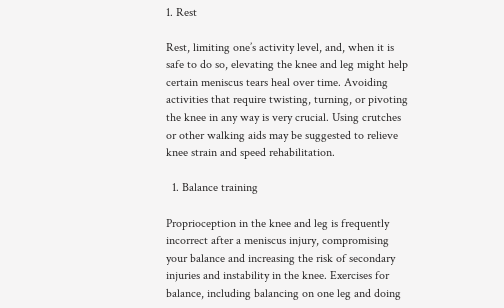1. Rest

Rest, limiting one’s activity level, and, when it is safe to do so, elevating the knee and leg might help certain meniscus tears heal over time. Avoiding activities that require twisting, turning, or pivoting the knee in any way is very crucial. Using crutches or other walking aids may be suggested to relieve knee strain and speed rehabilitation.

  1. Balance training

Proprioception in the knee and leg is frequently incorrect after a meniscus injury, compromising your balance and increasing the risk of secondary injuries and instability in the knee. Exercises for balance, including balancing on one leg and doing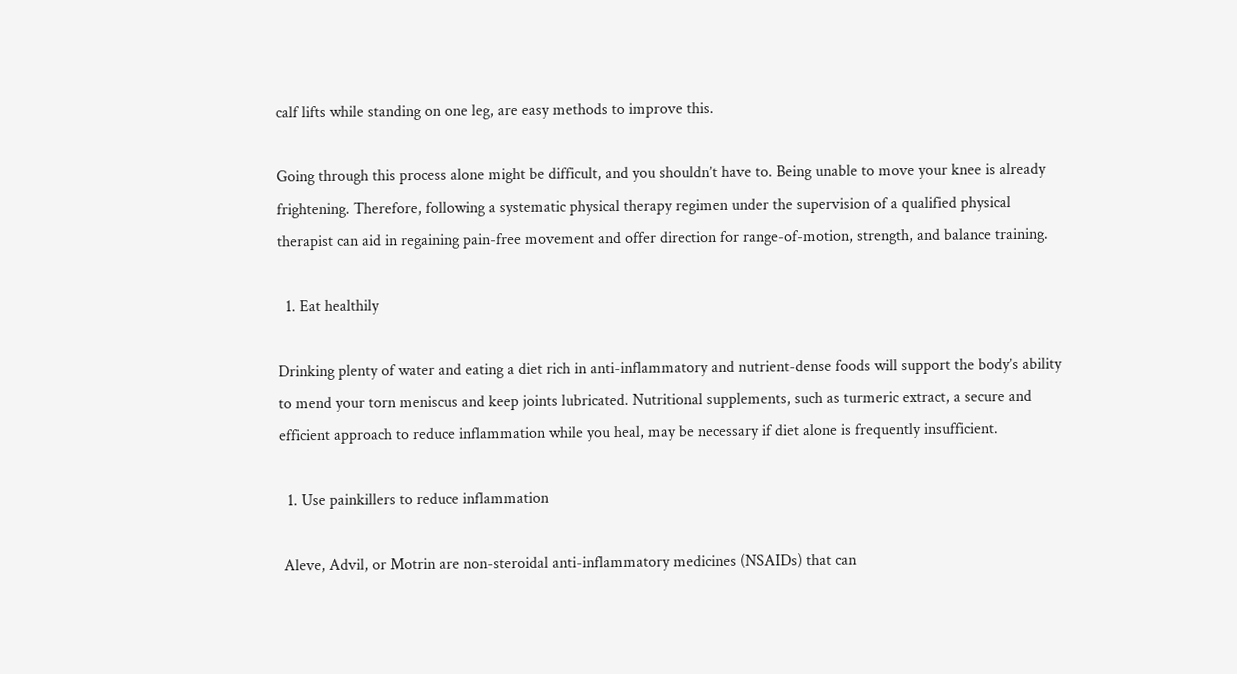calf lifts while standing on one leg, are easy methods to improve this.

Going through this process alone might be difficult, and you shouldn’t have to. Being unable to move your knee is already frightening. Therefore, following a systematic physical therapy regimen under the supervision of a qualified physical therapist can aid in regaining pain-free movement and offer direction for range-of-motion, strength, and balance training.

  1. Eat healthily

Drinking plenty of water and eating a diet rich in anti-inflammatory and nutrient-dense foods will support the body’s ability to mend your torn meniscus and keep joints lubricated. Nutritional supplements, such as turmeric extract, a secure and efficient approach to reduce inflammation while you heal, may be necessary if diet alone is frequently insufficient.

  1. Use painkillers to reduce inflammation

 Aleve, Advil, or Motrin are non-steroidal anti-inflammatory medicines (NSAIDs) that can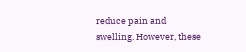reduce pain and swelling. However, these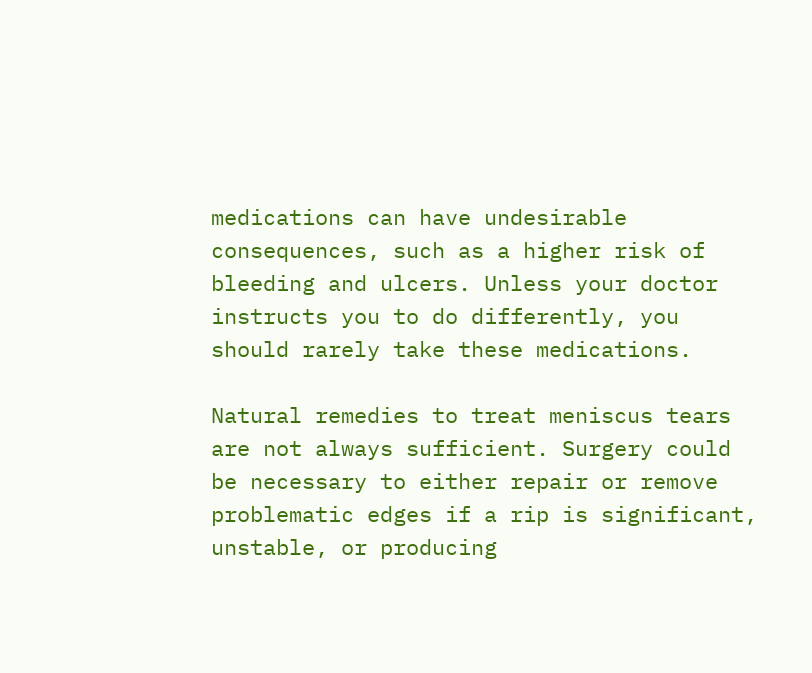medications can have undesirable consequences, such as a higher risk of bleeding and ulcers. Unless your doctor instructs you to do differently, you should rarely take these medications.

Natural remedies to treat meniscus tears are not always sufficient. Surgery could be necessary to either repair or remove problematic edges if a rip is significant, unstable, or producing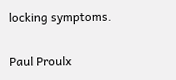locking symptoms.

Paul Proulx